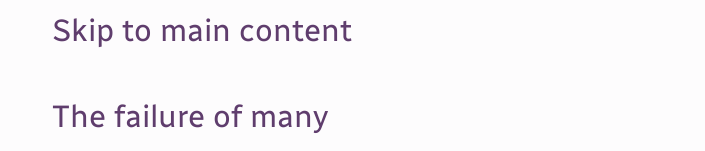Skip to main content

The failure of many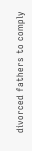divorced fathers to comply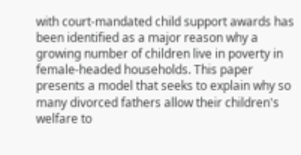with court-mandated child support awards has been identified as a major reason why a growing number of children live in poverty in female-headed households. This paper presents a model that seeks to explain why so many divorced fathers allow their children's welfare to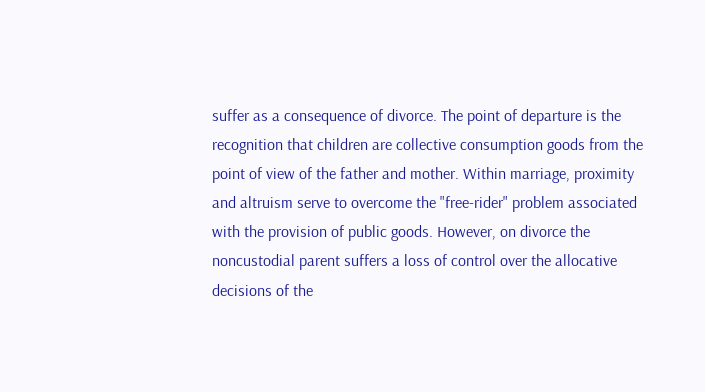suffer as a consequence of divorce. The point of departure is the recognition that children are collective consumption goods from the point of view of the father and mother. Within marriage, proximity and altruism serve to overcome the "free-rider" problem associated with the provision of public goods. However, on divorce the noncustodial parent suffers a loss of control over the allocative decisions of the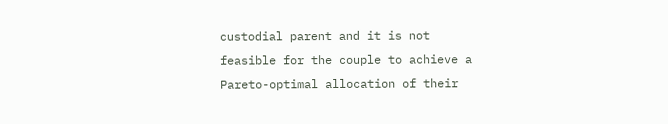custodial parent and it is not feasible for the couple to achieve a Pareto-optimal allocation of their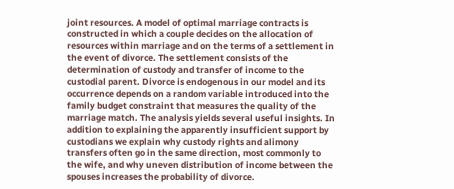joint resources. A model of optimal marriage contracts is constructed in which a couple decides on the allocation of resources within marriage and on the terms of a settlement in the event of divorce. The settlement consists of the determination of custody and transfer of income to the custodial parent. Divorce is endogenous in our model and its occurrence depends on a random variable introduced into the family budget constraint that measures the quality of the marriage match. The analysis yields several useful insights. In addition to explaining the apparently insufficient support by custodians we explain why custody rights and alimony transfers often go in the same direction, most commonly to the wife, and why uneven distribution of income between the spouses increases the probability of divorce.